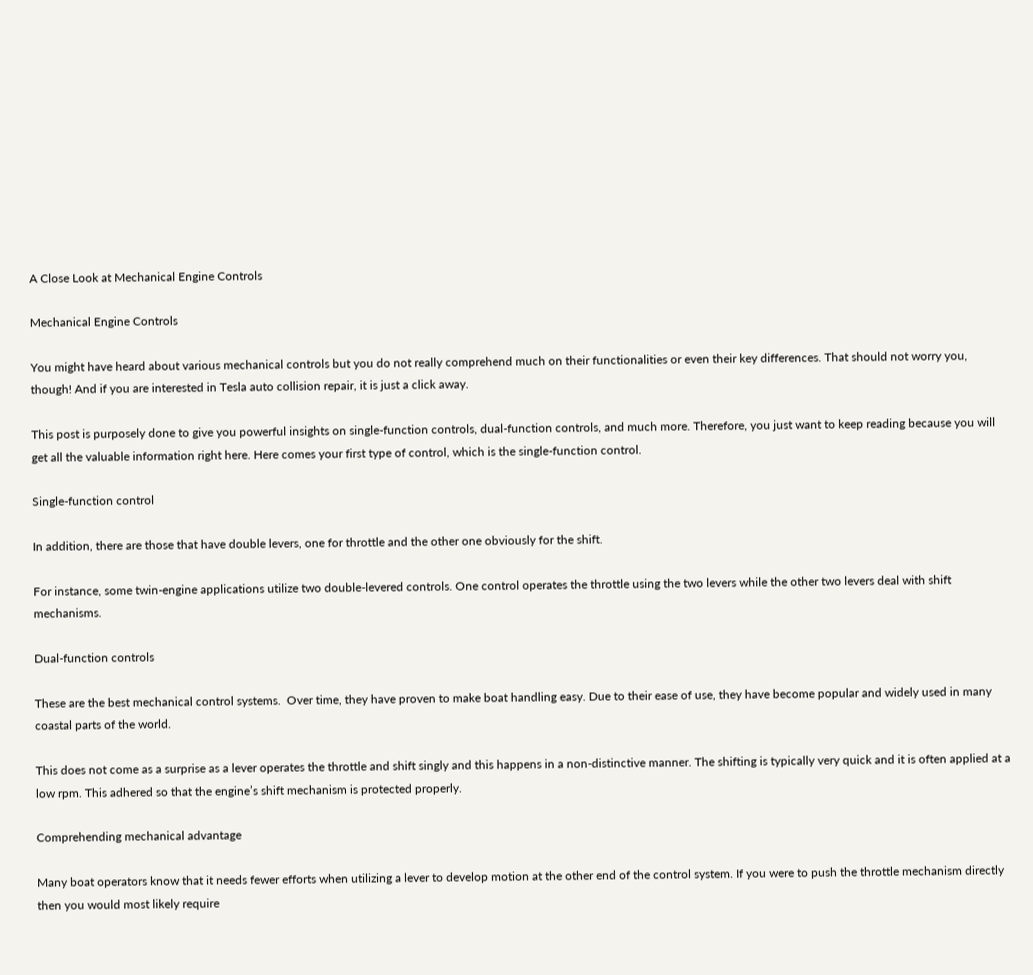A Close Look at Mechanical Engine Controls

Mechanical Engine Controls

You might have heard about various mechanical controls but you do not really comprehend much on their functionalities or even their key differences. That should not worry you, though! And if you are interested in Tesla auto collision repair, it is just a click away.

This post is purposely done to give you powerful insights on single-function controls, dual-function controls, and much more. Therefore, you just want to keep reading because you will get all the valuable information right here. Here comes your first type of control, which is the single-function control.

Single-function control

In addition, there are those that have double levers, one for throttle and the other one obviously for the shift.

For instance, some twin-engine applications utilize two double-levered controls. One control operates the throttle using the two levers while the other two levers deal with shift mechanisms.

Dual-function controls

These are the best mechanical control systems.  Over time, they have proven to make boat handling easy. Due to their ease of use, they have become popular and widely used in many coastal parts of the world.

This does not come as a surprise as a lever operates the throttle and shift singly and this happens in a non-distinctive manner. The shifting is typically very quick and it is often applied at a low rpm. This adhered so that the engine’s shift mechanism is protected properly.

Comprehending mechanical advantage

Many boat operators know that it needs fewer efforts when utilizing a lever to develop motion at the other end of the control system. If you were to push the throttle mechanism directly then you would most likely require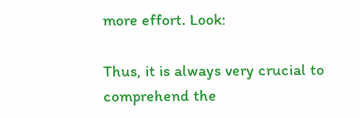more effort. Look:

Thus, it is always very crucial to comprehend the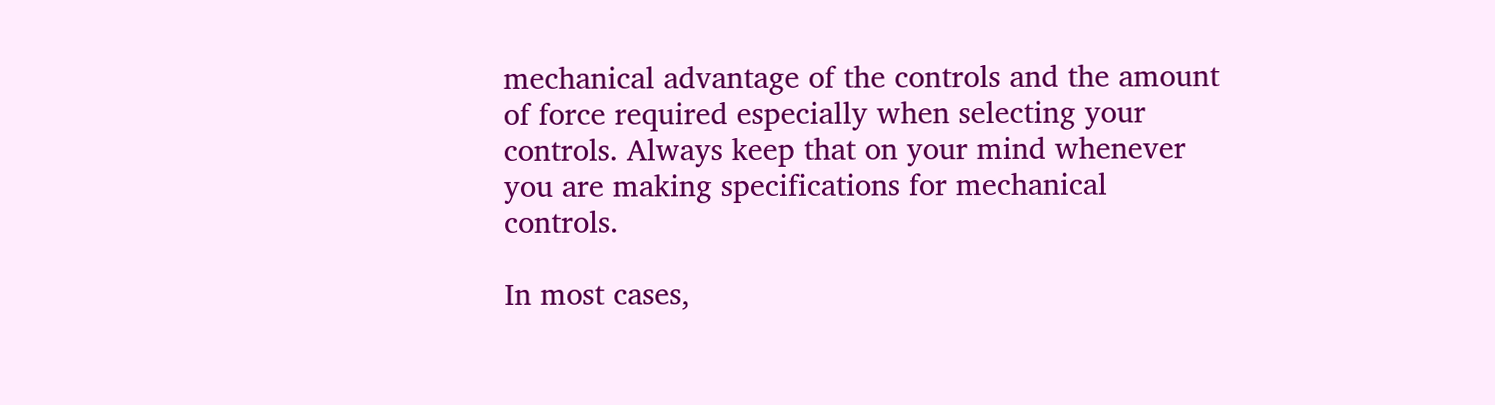mechanical advantage of the controls and the amount of force required especially when selecting your controls. Always keep that on your mind whenever you are making specifications for mechanical controls.

In most cases,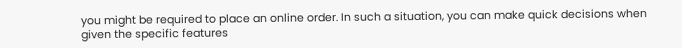you might be required to place an online order. In such a situation, you can make quick decisions when given the specific features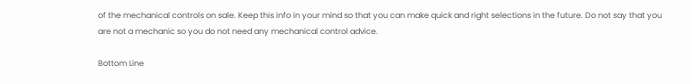of the mechanical controls on sale. Keep this info in your mind so that you can make quick and right selections in the future. Do not say that you are not a mechanic so you do not need any mechanical control advice.

Bottom Line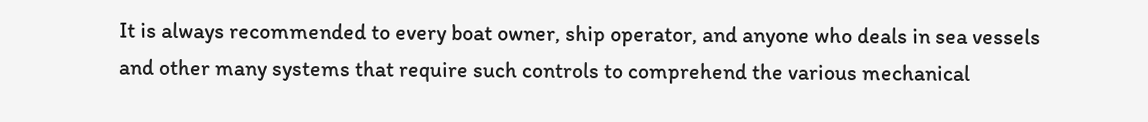It is always recommended to every boat owner, ship operator, and anyone who deals in sea vessels and other many systems that require such controls to comprehend the various mechanical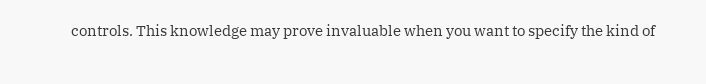controls. This knowledge may prove invaluable when you want to specify the kind of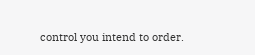control you intend to order.